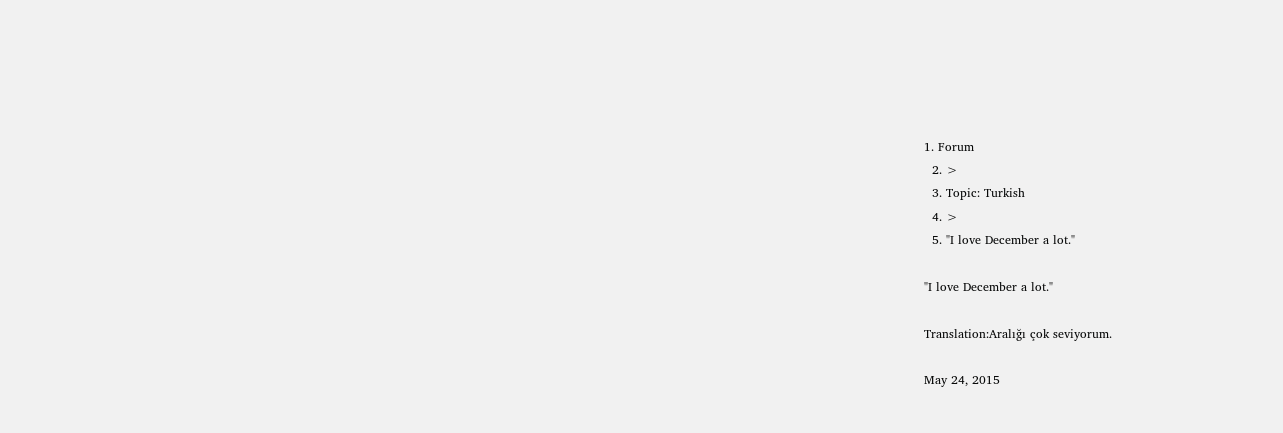1. Forum
  2. >
  3. Topic: Turkish
  4. >
  5. "I love December a lot."

"I love December a lot."

Translation:Aralığı çok seviyorum.

May 24, 2015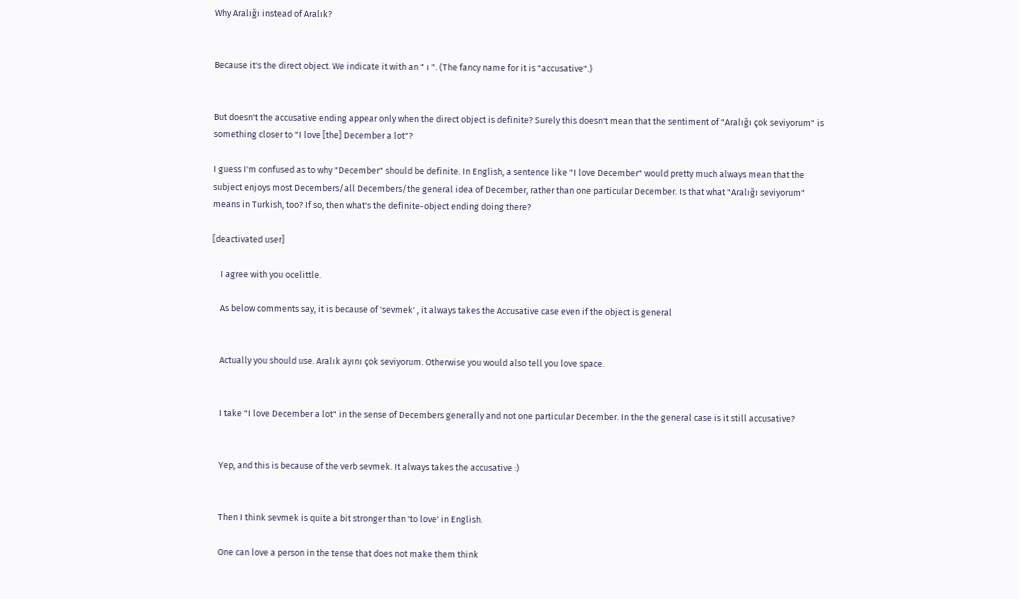Why Aralığı instead of Aralık?


Because it's the direct object. We indicate it with an " ı ". (The fancy name for it is "accusative".)


But doesn't the accusative ending appear only when the direct object is definite? Surely this doesn't mean that the sentiment of "Aralığı çok seviyorum" is something closer to "I love [the] December a lot"?

I guess I'm confused as to why "December" should be definite. In English, a sentence like "I love December" would pretty much always mean that the subject enjoys most Decembers/all Decembers/the general idea of December, rather than one particular December. Is that what "Aralığı seviyorum" means in Turkish, too? If so, then what's the definite-object ending doing there?

[deactivated user]

    I agree with you ocelittle.

    As below comments say, it is because of 'sevmek' , it always takes the Accusative case even if the object is general


    Actually you should use. Aralık ayını çok seviyorum. Otherwise you would also tell you love space.


    I take "I love December a lot" in the sense of Decembers generally and not one particular December. In the the general case is it still accusative?


    Yep, and this is because of the verb sevmek. It always takes the accusative :)


    Then I think sevmek is quite a bit stronger than 'to love' in English.

    One can love a person in the tense that does not make them think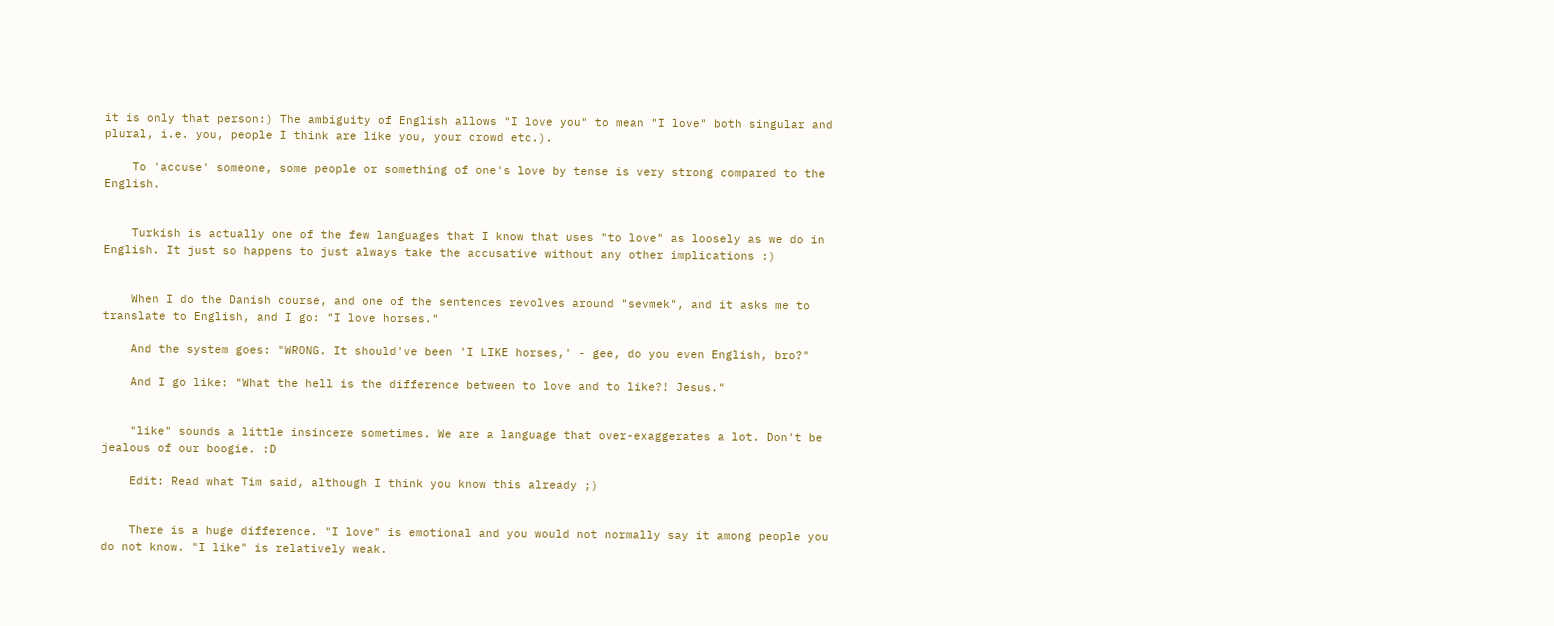it is only that person:) The ambiguity of English allows "I love you" to mean "I love" both singular and plural, i.e. you, people I think are like you, your crowd etc.).

    To 'accuse' someone, some people or something of one's love by tense is very strong compared to the English.


    Turkish is actually one of the few languages that I know that uses "to love" as loosely as we do in English. It just so happens to just always take the accusative without any other implications :)


    When I do the Danish course, and one of the sentences revolves around "sevmek", and it asks me to translate to English, and I go: "I love horses."

    And the system goes: "WRONG. It should've been 'I LIKE horses,' - gee, do you even English, bro?"

    And I go like: "What the hell is the difference between to love and to like?! Jesus."


    "like" sounds a little insincere sometimes. We are a language that over-exaggerates a lot. Don't be jealous of our boogie. :D

    Edit: Read what Tim said, although I think you know this already ;)


    There is a huge difference. "I love" is emotional and you would not normally say it among people you do not know. "I like" is relatively weak.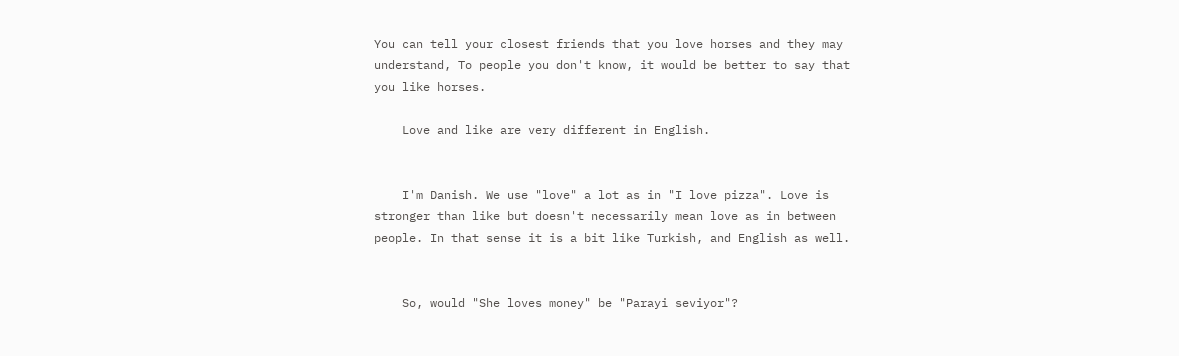You can tell your closest friends that you love horses and they may understand, To people you don't know, it would be better to say that you like horses.

    Love and like are very different in English.


    I'm Danish. We use "love" a lot as in "I love pizza". Love is stronger than like but doesn't necessarily mean love as in between people. In that sense it is a bit like Turkish, and English as well.


    So, would "She loves money" be "Parayi seviyor"?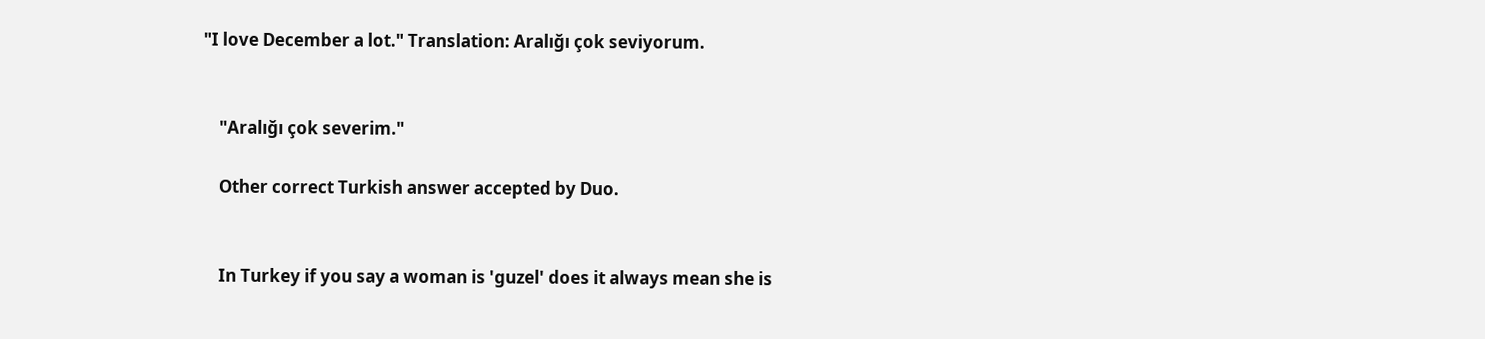"I love December a lot." Translation: Aralığı çok seviyorum.


    "Aralığı çok severim."

    Other correct Turkish answer accepted by Duo.


    In Turkey if you say a woman is 'guzel' does it always mean she is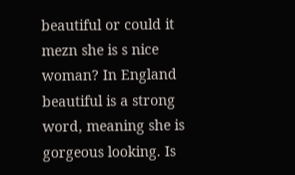beautiful or could it mezn she is s nice woman? In England beautiful is a strong word, meaning she is gorgeous looking. Is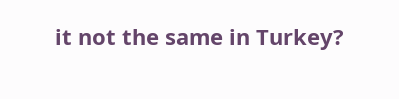it not the same in Turkey?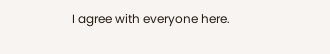I agree with everyone here.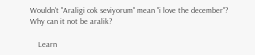Wouldn't "Araligi cok seviyorum" mean "i love the december"? Why can it not be aralik?

    Learn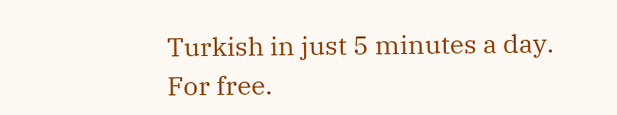Turkish in just 5 minutes a day. For free.